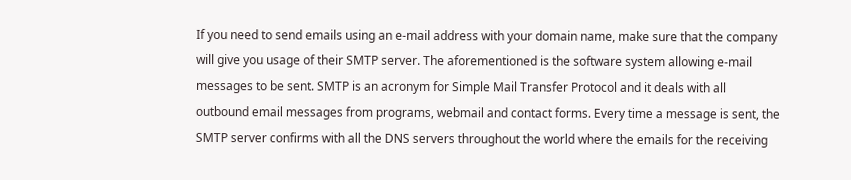If you need to send emails using an e-mail address with your domain name, make sure that the company will give you usage of their SMTP server. The aforementioned is the software system allowing e-mail messages to be sent. SMTP is an acronym for Simple Mail Transfer Protocol and it deals with all outbound email messages from programs, webmail and contact forms. Every time a message is sent, the SMTP server confirms with all the DNS servers throughout the world where the emails for the receiving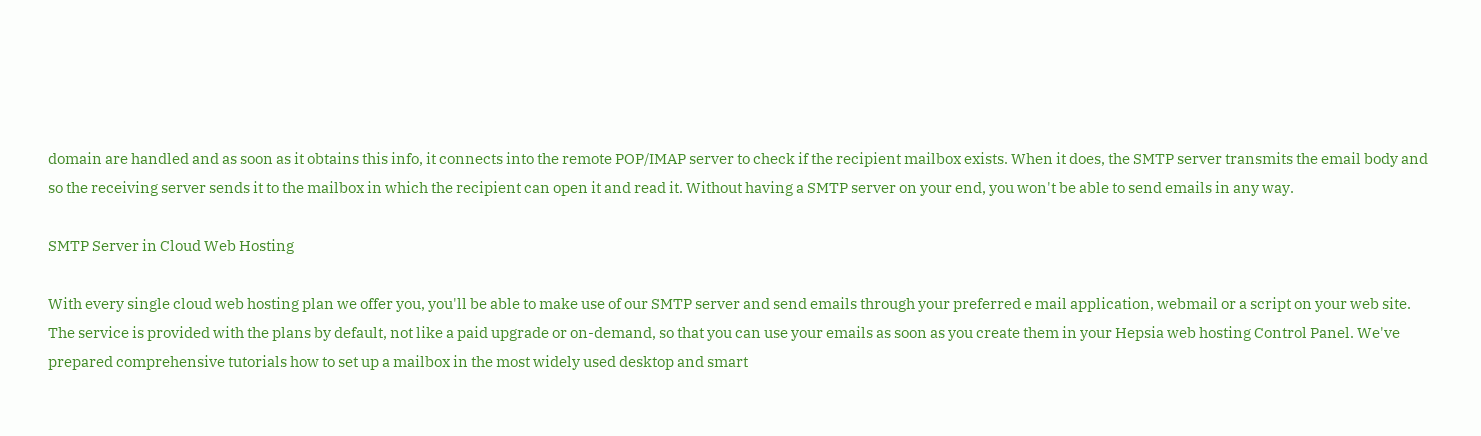domain are handled and as soon as it obtains this info, it connects into the remote POP/IMAP server to check if the recipient mailbox exists. When it does, the SMTP server transmits the email body and so the receiving server sends it to the mailbox in which the recipient can open it and read it. Without having a SMTP server on your end, you won't be able to send emails in any way.

SMTP Server in Cloud Web Hosting

With every single cloud web hosting plan we offer you, you'll be able to make use of our SMTP server and send emails through your preferred e mail application, webmail or a script on your web site. The service is provided with the plans by default, not like a paid upgrade or on-demand, so that you can use your emails as soon as you create them in your Hepsia web hosting Control Panel. We've prepared comprehensive tutorials how to set up a mailbox in the most widely used desktop and smart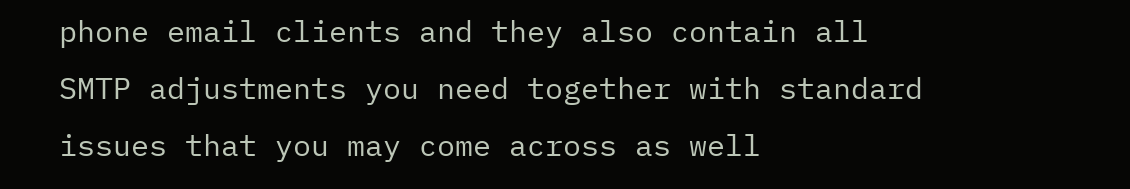phone email clients and they also contain all SMTP adjustments you need together with standard issues that you may come across as well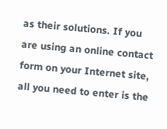as their solutions. If you are using an online contact form on your Internet site, all you need to enter is the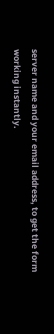server name and your email address, to get the form working instantly.